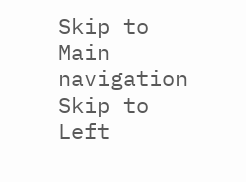Skip to Main navigation Skip to Left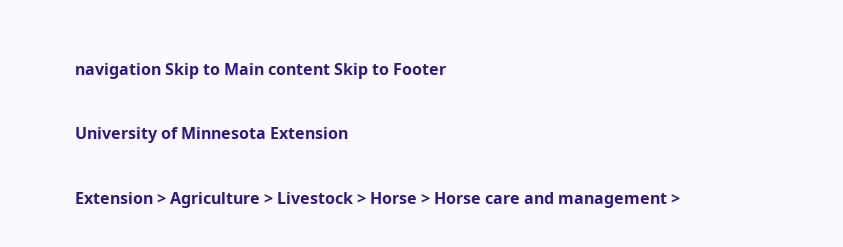navigation Skip to Main content Skip to Footer

University of Minnesota Extension

Extension > Agriculture > Livestock > Horse > Horse care and management >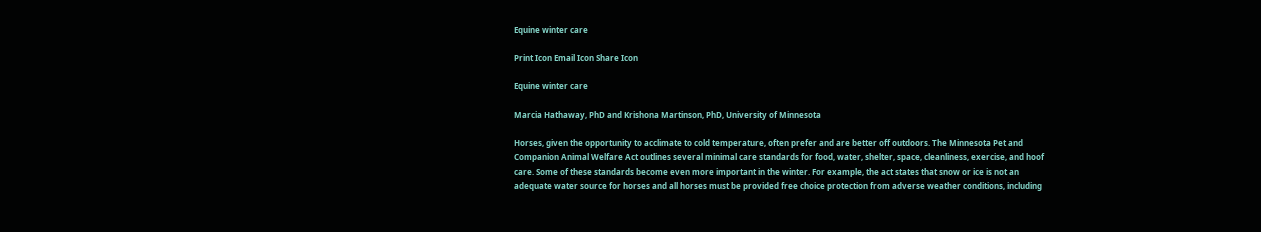Equine winter care

Print Icon Email Icon Share Icon

Equine winter care

Marcia Hathaway, PhD and Krishona Martinson, PhD, University of Minnesota

Horses, given the opportunity to acclimate to cold temperature, often prefer and are better off outdoors. The Minnesota Pet and Companion Animal Welfare Act outlines several minimal care standards for food, water, shelter, space, cleanliness, exercise, and hoof care. Some of these standards become even more important in the winter. For example, the act states that snow or ice is not an adequate water source for horses and all horses must be provided free choice protection from adverse weather conditions, including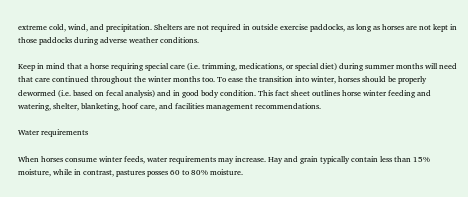extreme cold, wind, and precipitation. Shelters are not required in outside exercise paddocks, as long as horses are not kept in those paddocks during adverse weather conditions.

Keep in mind that a horse requiring special care (i.e. trimming, medications, or special diet) during summer months will need that care continued throughout the winter months too. To ease the transition into winter, horses should be properly dewormed (i.e. based on fecal analysis) and in good body condition. This fact sheet outlines horse winter feeding and watering, shelter, blanketing, hoof care, and facilities management recommendations.

Water requirements

When horses consume winter feeds, water requirements may increase. Hay and grain typically contain less than 15% moisture, while in contrast, pastures posses 60 to 80% moisture.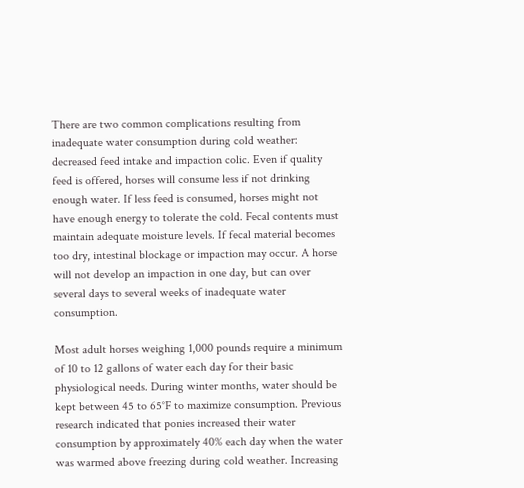There are two common complications resulting from inadequate water consumption during cold weather: decreased feed intake and impaction colic. Even if quality feed is offered, horses will consume less if not drinking enough water. If less feed is consumed, horses might not have enough energy to tolerate the cold. Fecal contents must maintain adequate moisture levels. If fecal material becomes too dry, intestinal blockage or impaction may occur. A horse will not develop an impaction in one day, but can over several days to several weeks of inadequate water consumption.

Most adult horses weighing 1,000 pounds require a minimum of 10 to 12 gallons of water each day for their basic physiological needs. During winter months, water should be kept between 45 to 65°F to maximize consumption. Previous research indicated that ponies increased their water consumption by approximately 40% each day when the water was warmed above freezing during cold weather. Increasing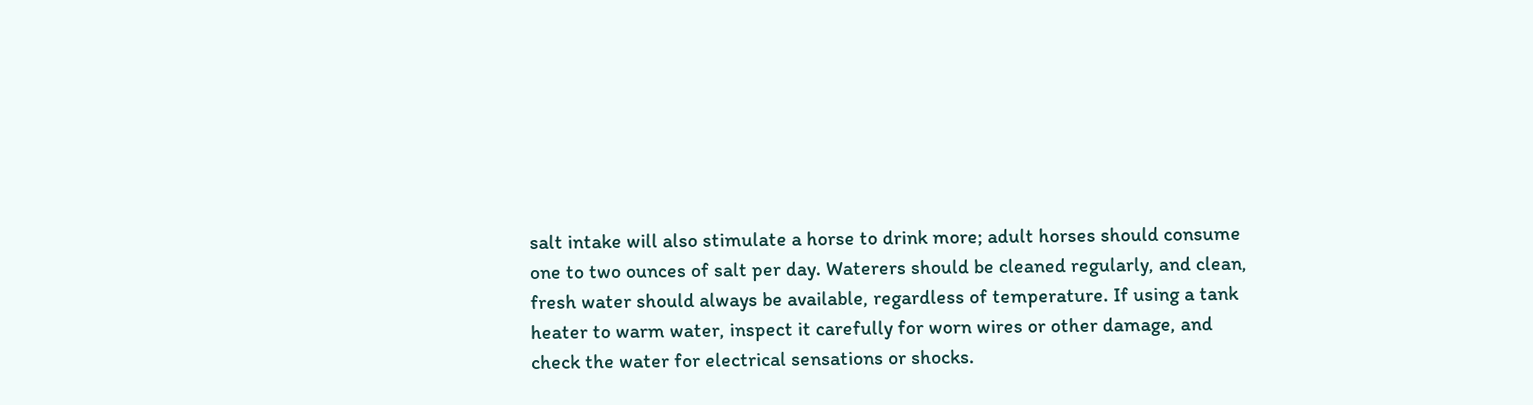salt intake will also stimulate a horse to drink more; adult horses should consume one to two ounces of salt per day. Waterers should be cleaned regularly, and clean, fresh water should always be available, regardless of temperature. If using a tank heater to warm water, inspect it carefully for worn wires or other damage, and check the water for electrical sensations or shocks.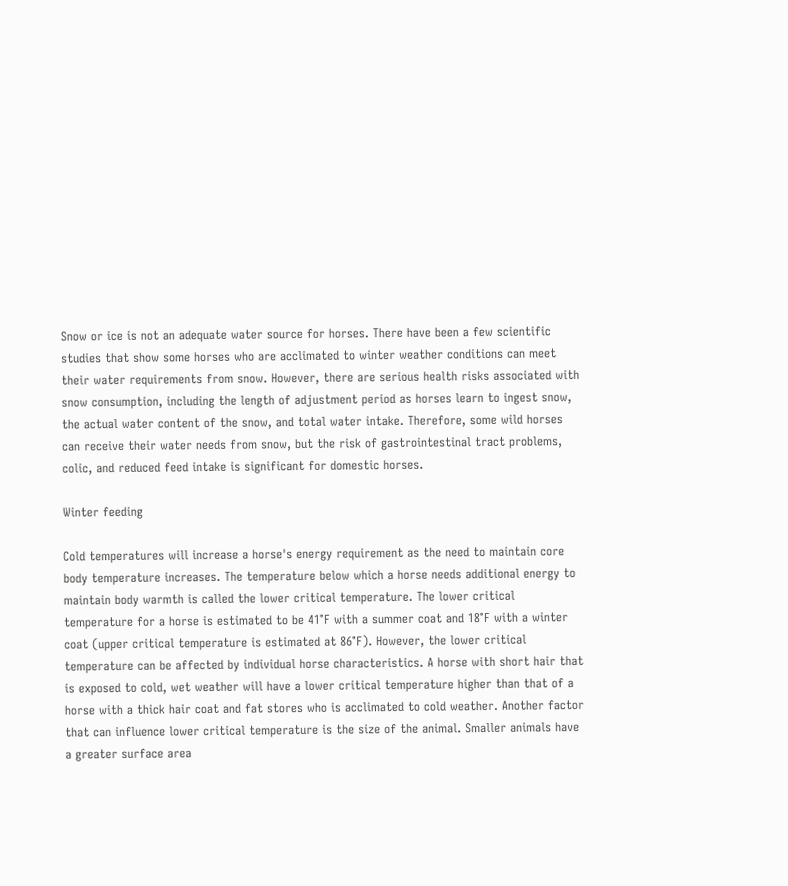Snow or ice is not an adequate water source for horses. There have been a few scientific studies that show some horses who are acclimated to winter weather conditions can meet their water requirements from snow. However, there are serious health risks associated with snow consumption, including the length of adjustment period as horses learn to ingest snow, the actual water content of the snow, and total water intake. Therefore, some wild horses can receive their water needs from snow, but the risk of gastrointestinal tract problems, colic, and reduced feed intake is significant for domestic horses.

Winter feeding

Cold temperatures will increase a horse's energy requirement as the need to maintain core body temperature increases. The temperature below which a horse needs additional energy to maintain body warmth is called the lower critical temperature. The lower critical temperature for a horse is estimated to be 41°F with a summer coat and 18°F with a winter coat (upper critical temperature is estimated at 86°F). However, the lower critical temperature can be affected by individual horse characteristics. A horse with short hair that is exposed to cold, wet weather will have a lower critical temperature higher than that of a horse with a thick hair coat and fat stores who is acclimated to cold weather. Another factor that can influence lower critical temperature is the size of the animal. Smaller animals have a greater surface area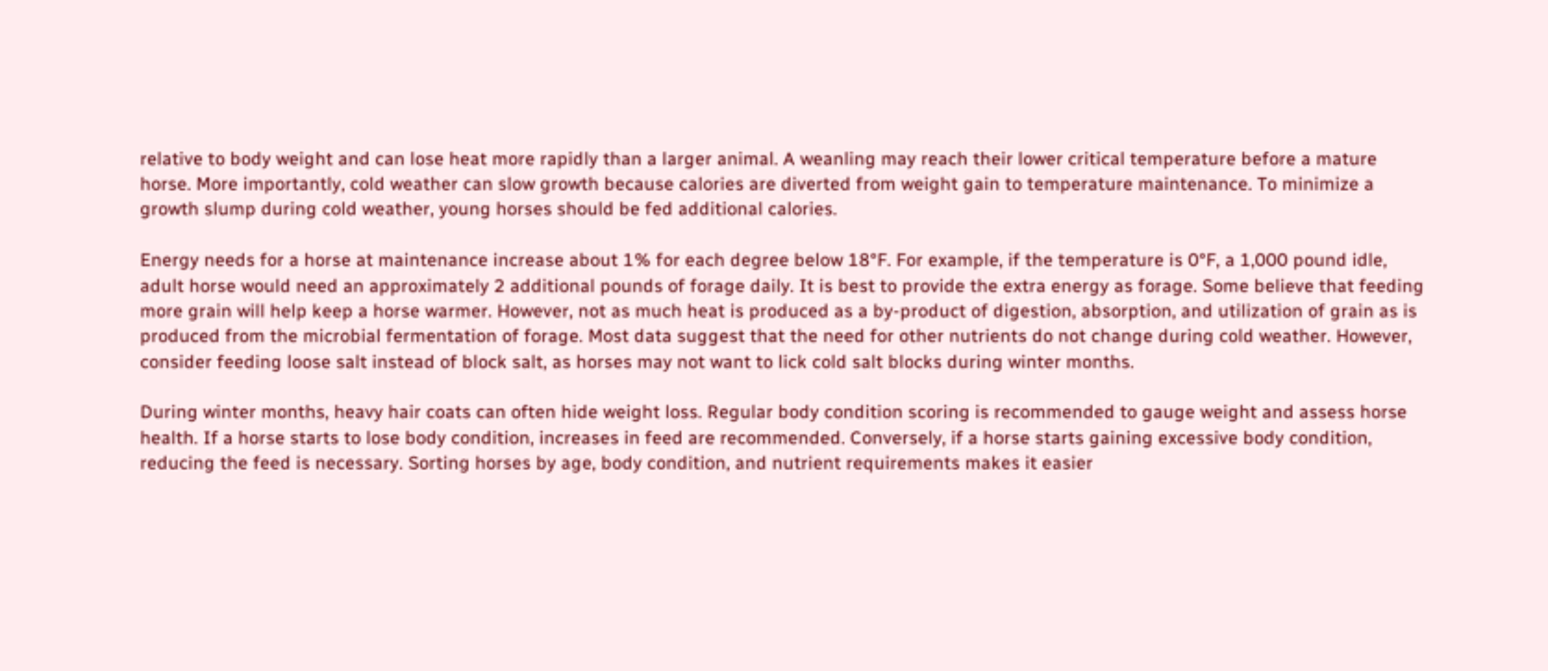relative to body weight and can lose heat more rapidly than a larger animal. A weanling may reach their lower critical temperature before a mature horse. More importantly, cold weather can slow growth because calories are diverted from weight gain to temperature maintenance. To minimize a growth slump during cold weather, young horses should be fed additional calories.

Energy needs for a horse at maintenance increase about 1% for each degree below 18°F. For example, if the temperature is 0°F, a 1,000 pound idle, adult horse would need an approximately 2 additional pounds of forage daily. It is best to provide the extra energy as forage. Some believe that feeding more grain will help keep a horse warmer. However, not as much heat is produced as a by-product of digestion, absorption, and utilization of grain as is produced from the microbial fermentation of forage. Most data suggest that the need for other nutrients do not change during cold weather. However, consider feeding loose salt instead of block salt, as horses may not want to lick cold salt blocks during winter months.

During winter months, heavy hair coats can often hide weight loss. Regular body condition scoring is recommended to gauge weight and assess horse health. If a horse starts to lose body condition, increases in feed are recommended. Conversely, if a horse starts gaining excessive body condition, reducing the feed is necessary. Sorting horses by age, body condition, and nutrient requirements makes it easier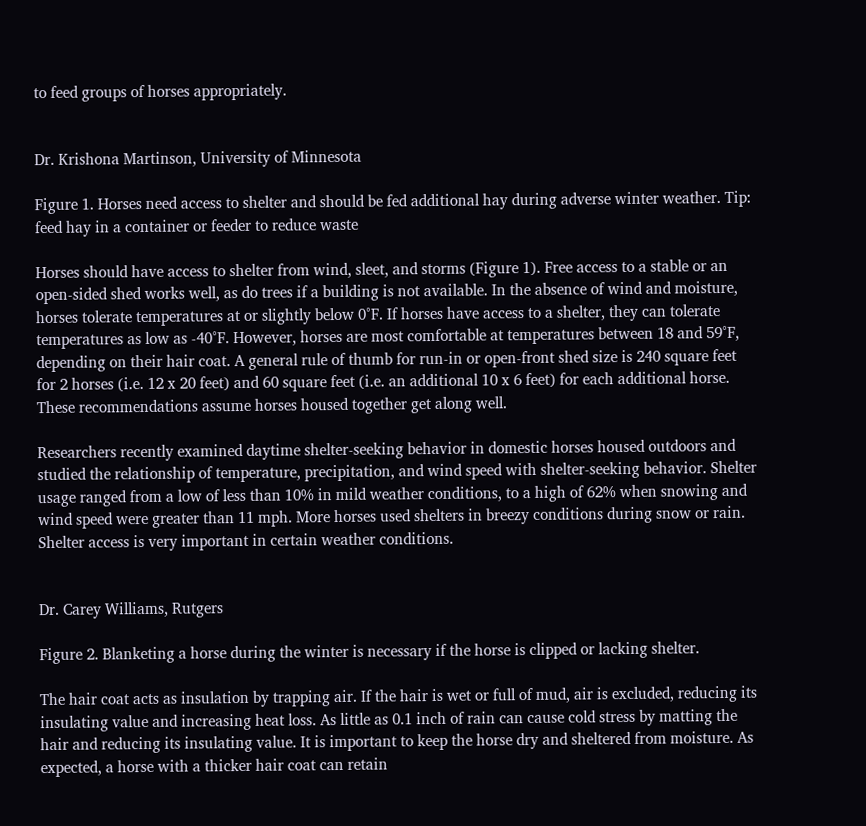to feed groups of horses appropriately.


Dr. Krishona Martinson, University of Minnesota

Figure 1. Horses need access to shelter and should be fed additional hay during adverse winter weather. Tip: feed hay in a container or feeder to reduce waste

Horses should have access to shelter from wind, sleet, and storms (Figure 1). Free access to a stable or an open-sided shed works well, as do trees if a building is not available. In the absence of wind and moisture, horses tolerate temperatures at or slightly below 0°F. If horses have access to a shelter, they can tolerate temperatures as low as -40°F. However, horses are most comfortable at temperatures between 18 and 59°F, depending on their hair coat. A general rule of thumb for run-in or open-front shed size is 240 square feet for 2 horses (i.e. 12 x 20 feet) and 60 square feet (i.e. an additional 10 x 6 feet) for each additional horse. These recommendations assume horses housed together get along well.

Researchers recently examined daytime shelter-seeking behavior in domestic horses housed outdoors and studied the relationship of temperature, precipitation, and wind speed with shelter-seeking behavior. Shelter usage ranged from a low of less than 10% in mild weather conditions, to a high of 62% when snowing and wind speed were greater than 11 mph. More horses used shelters in breezy conditions during snow or rain. Shelter access is very important in certain weather conditions.


Dr. Carey Williams, Rutgers

Figure 2. Blanketing a horse during the winter is necessary if the horse is clipped or lacking shelter.

The hair coat acts as insulation by trapping air. If the hair is wet or full of mud, air is excluded, reducing its insulating value and increasing heat loss. As little as 0.1 inch of rain can cause cold stress by matting the hair and reducing its insulating value. It is important to keep the horse dry and sheltered from moisture. As expected, a horse with a thicker hair coat can retain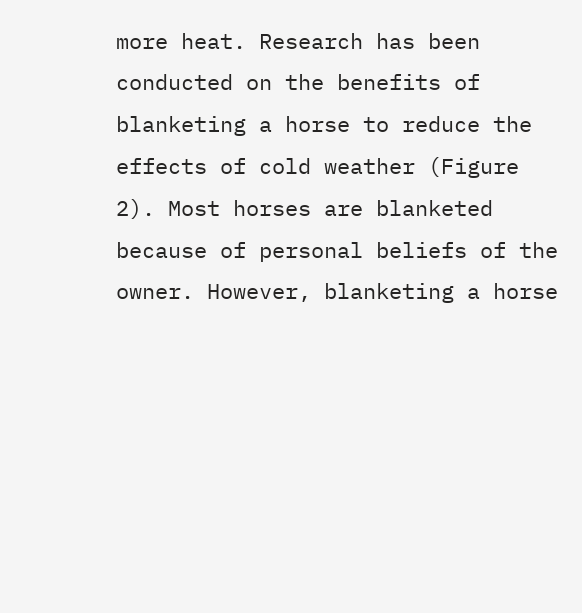more heat. Research has been conducted on the benefits of blanketing a horse to reduce the effects of cold weather (Figure 2). Most horses are blanketed because of personal beliefs of the owner. However, blanketing a horse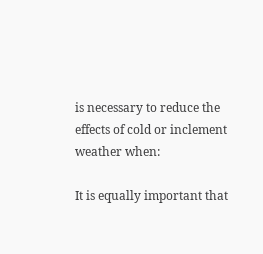is necessary to reduce the effects of cold or inclement weather when:

It is equally important that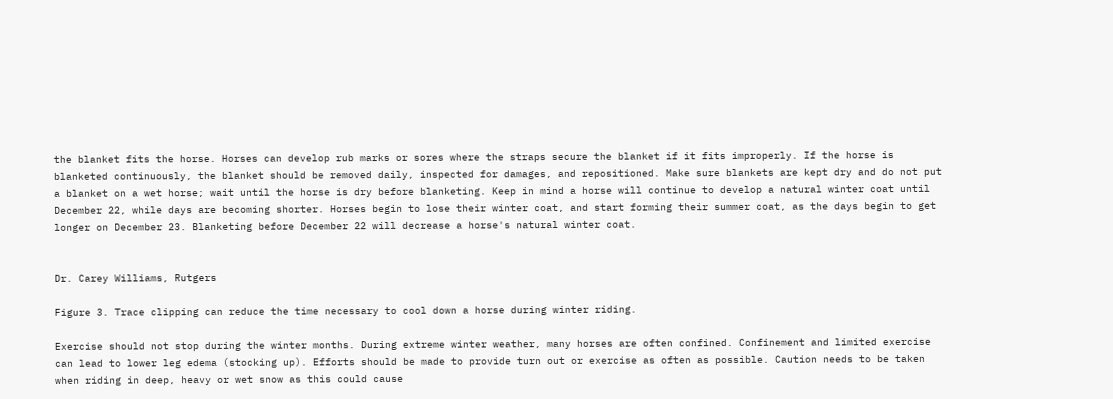the blanket fits the horse. Horses can develop rub marks or sores where the straps secure the blanket if it fits improperly. If the horse is blanketed continuously, the blanket should be removed daily, inspected for damages, and repositioned. Make sure blankets are kept dry and do not put a blanket on a wet horse; wait until the horse is dry before blanketing. Keep in mind a horse will continue to develop a natural winter coat until December 22, while days are becoming shorter. Horses begin to lose their winter coat, and start forming their summer coat, as the days begin to get longer on December 23. Blanketing before December 22 will decrease a horse's natural winter coat.


Dr. Carey Williams, Rutgers

Figure 3. Trace clipping can reduce the time necessary to cool down a horse during winter riding.

Exercise should not stop during the winter months. During extreme winter weather, many horses are often confined. Confinement and limited exercise can lead to lower leg edema (stocking up). Efforts should be made to provide turn out or exercise as often as possible. Caution needs to be taken when riding in deep, heavy or wet snow as this could cause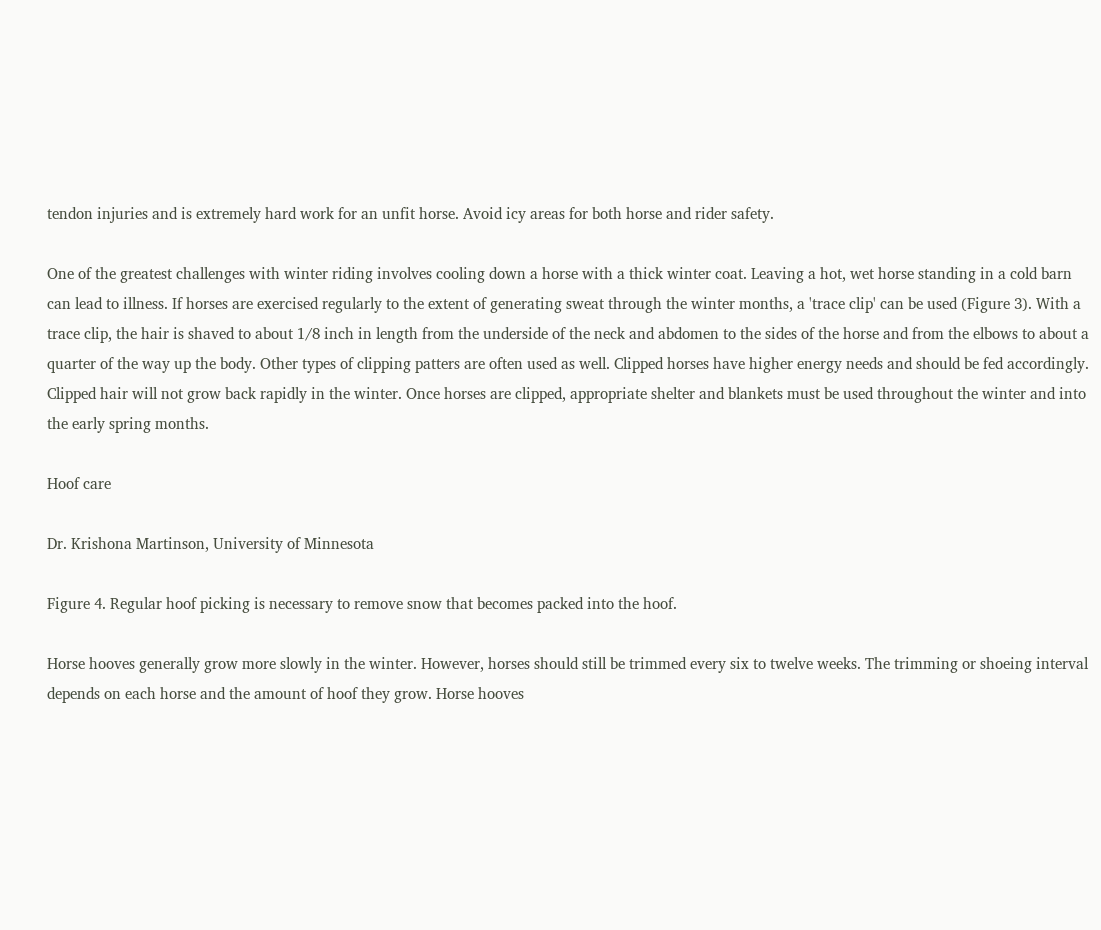tendon injuries and is extremely hard work for an unfit horse. Avoid icy areas for both horse and rider safety.

One of the greatest challenges with winter riding involves cooling down a horse with a thick winter coat. Leaving a hot, wet horse standing in a cold barn can lead to illness. If horses are exercised regularly to the extent of generating sweat through the winter months, a 'trace clip' can be used (Figure 3). With a trace clip, the hair is shaved to about 1/8 inch in length from the underside of the neck and abdomen to the sides of the horse and from the elbows to about a quarter of the way up the body. Other types of clipping patters are often used as well. Clipped horses have higher energy needs and should be fed accordingly. Clipped hair will not grow back rapidly in the winter. Once horses are clipped, appropriate shelter and blankets must be used throughout the winter and into the early spring months.

Hoof care

Dr. Krishona Martinson, University of Minnesota

Figure 4. Regular hoof picking is necessary to remove snow that becomes packed into the hoof.

Horse hooves generally grow more slowly in the winter. However, horses should still be trimmed every six to twelve weeks. The trimming or shoeing interval depends on each horse and the amount of hoof they grow. Horse hooves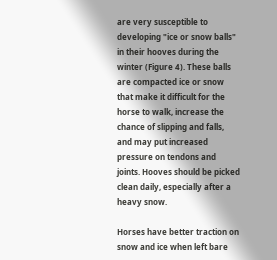are very susceptible to developing "ice or snow balls" in their hooves during the winter (Figure 4). These balls are compacted ice or snow that make it difficult for the horse to walk, increase the chance of slipping and falls, and may put increased pressure on tendons and joints. Hooves should be picked clean daily, especially after a heavy snow.

Horses have better traction on snow and ice when left bare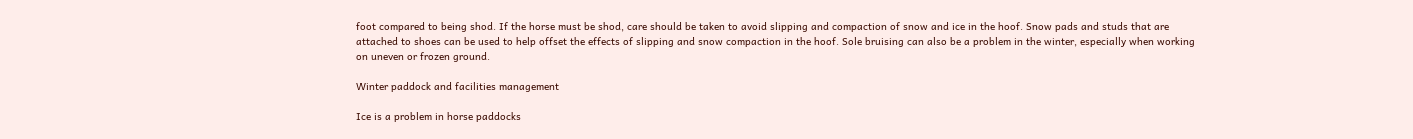foot compared to being shod. If the horse must be shod, care should be taken to avoid slipping and compaction of snow and ice in the hoof. Snow pads and studs that are attached to shoes can be used to help offset the effects of slipping and snow compaction in the hoof. Sole bruising can also be a problem in the winter, especially when working on uneven or frozen ground.

Winter paddock and facilities management

Ice is a problem in horse paddocks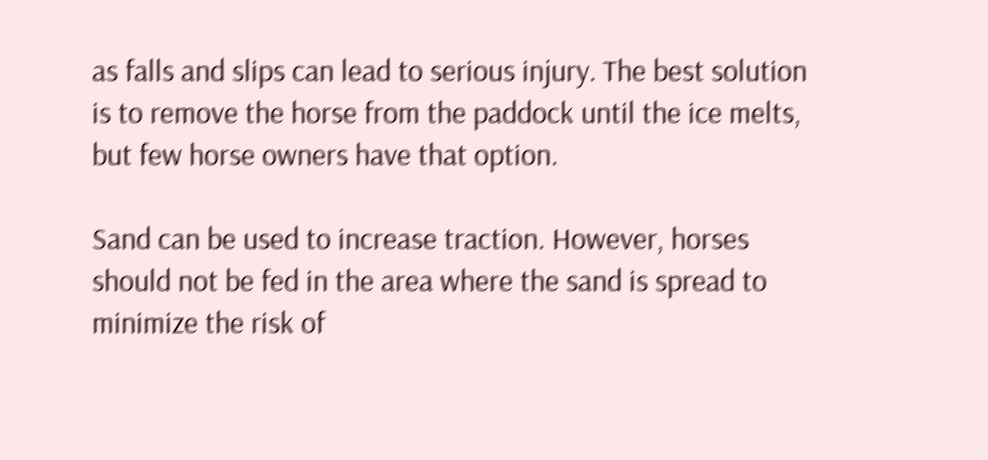as falls and slips can lead to serious injury. The best solution is to remove the horse from the paddock until the ice melts, but few horse owners have that option.

Sand can be used to increase traction. However, horses should not be fed in the area where the sand is spread to minimize the risk of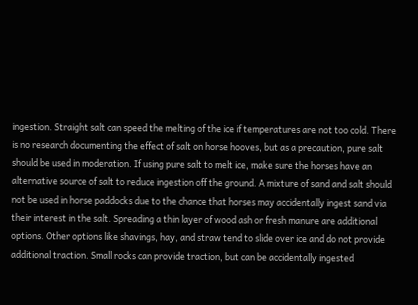ingestion. Straight salt can speed the melting of the ice if temperatures are not too cold. There is no research documenting the effect of salt on horse hooves, but as a precaution, pure salt should be used in moderation. If using pure salt to melt ice, make sure the horses have an alternative source of salt to reduce ingestion off the ground. A mixture of sand and salt should not be used in horse paddocks due to the chance that horses may accidentally ingest sand via their interest in the salt. Spreading a thin layer of wood ash or fresh manure are additional options. Other options like shavings, hay, and straw tend to slide over ice and do not provide additional traction. Small rocks can provide traction, but can be accidentally ingested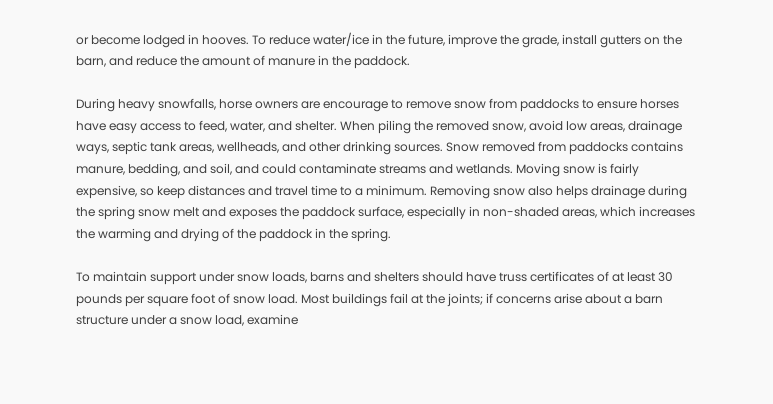or become lodged in hooves. To reduce water/ice in the future, improve the grade, install gutters on the barn, and reduce the amount of manure in the paddock.

During heavy snowfalls, horse owners are encourage to remove snow from paddocks to ensure horses have easy access to feed, water, and shelter. When piling the removed snow, avoid low areas, drainage ways, septic tank areas, wellheads, and other drinking sources. Snow removed from paddocks contains manure, bedding, and soil, and could contaminate streams and wetlands. Moving snow is fairly expensive, so keep distances and travel time to a minimum. Removing snow also helps drainage during the spring snow melt and exposes the paddock surface, especially in non-shaded areas, which increases the warming and drying of the paddock in the spring.

To maintain support under snow loads, barns and shelters should have truss certificates of at least 30 pounds per square foot of snow load. Most buildings fail at the joints; if concerns arise about a barn structure under a snow load, examine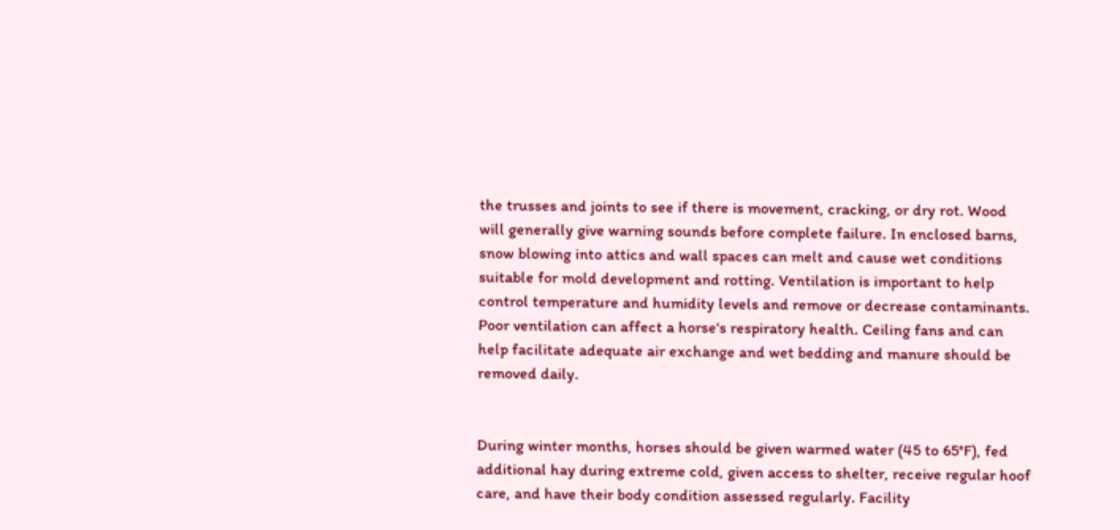the trusses and joints to see if there is movement, cracking, or dry rot. Wood will generally give warning sounds before complete failure. In enclosed barns, snow blowing into attics and wall spaces can melt and cause wet conditions suitable for mold development and rotting. Ventilation is important to help control temperature and humidity levels and remove or decrease contaminants. Poor ventilation can affect a horse's respiratory health. Ceiling fans and can help facilitate adequate air exchange and wet bedding and manure should be removed daily.


During winter months, horses should be given warmed water (45 to 65°F), fed additional hay during extreme cold, given access to shelter, receive regular hoof care, and have their body condition assessed regularly. Facility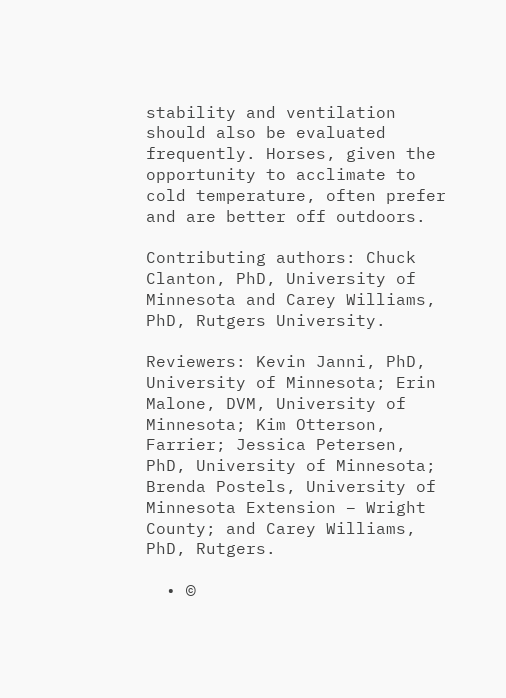stability and ventilation should also be evaluated frequently. Horses, given the opportunity to acclimate to cold temperature, often prefer and are better off outdoors.

Contributing authors: Chuck Clanton, PhD, University of Minnesota and Carey Williams, PhD, Rutgers University.

Reviewers: Kevin Janni, PhD, University of Minnesota; Erin Malone, DVM, University of Minnesota; Kim Otterson, Farrier; Jessica Petersen, PhD, University of Minnesota; Brenda Postels, University of Minnesota Extension – Wright County; and Carey Williams, PhD, Rutgers.

  • ©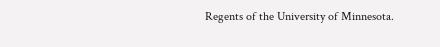Regents of the University of Minnesota.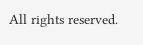All rights reserved.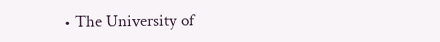• The University of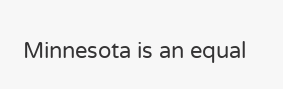Minnesota is an equal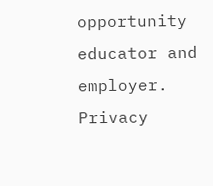opportunity educator and employer. Privacy